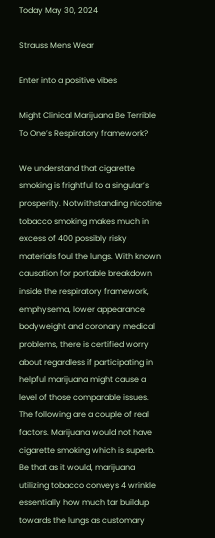Today May 30, 2024

Strauss Mens Wear

Enter into a positive vibes

Might Clinical Marijuana Be Terrible To One’s Respiratory framework?

We understand that cigarette smoking is frightful to a singular’s prosperity. Notwithstanding nicotine tobacco smoking makes much in excess of 400 possibly risky materials foul the lungs. With known causation for portable breakdown inside the respiratory framework, emphysema, lower appearance bodyweight and coronary medical problems, there is certified worry about regardless if participating in helpful marijuana might cause a level of those comparable issues. The following are a couple of real factors. Marijuana would not have cigarette smoking which is superb. Be that as it would, marijuana utilizing tobacco conveys 4 wrinkle essentially how much tar buildup towards the lungs as customary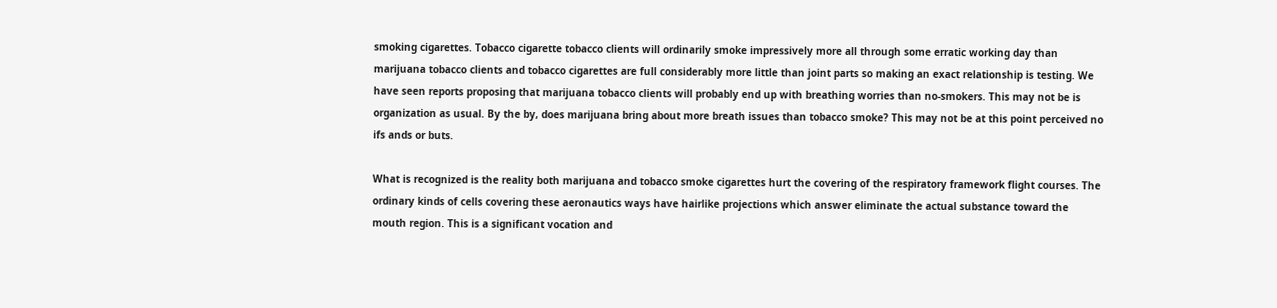smoking cigarettes. Tobacco cigarette tobacco clients will ordinarily smoke impressively more all through some erratic working day than marijuana tobacco clients and tobacco cigarettes are full considerably more little than joint parts so making an exact relationship is testing. We have seen reports proposing that marijuana tobacco clients will probably end up with breathing worries than no-smokers. This may not be is organization as usual. By the by, does marijuana bring about more breath issues than tobacco smoke? This may not be at this point perceived no ifs ands or buts.

What is recognized is the reality both marijuana and tobacco smoke cigarettes hurt the covering of the respiratory framework flight courses. The ordinary kinds of cells covering these aeronautics ways have hairlike projections which answer eliminate the actual substance toward the mouth region. This is a significant vocation and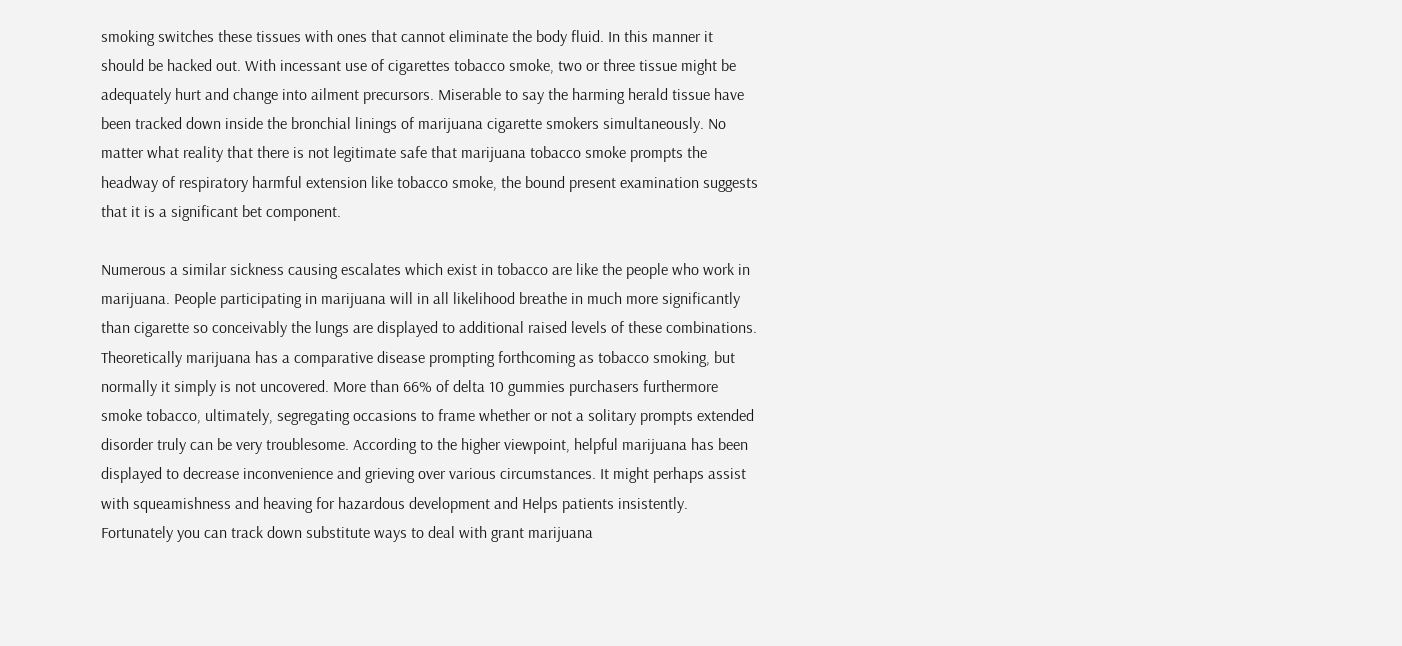smoking switches these tissues with ones that cannot eliminate the body fluid. In this manner it should be hacked out. With incessant use of cigarettes tobacco smoke, two or three tissue might be adequately hurt and change into ailment precursors. Miserable to say the harming herald tissue have been tracked down inside the bronchial linings of marijuana cigarette smokers simultaneously. No matter what reality that there is not legitimate safe that marijuana tobacco smoke prompts the headway of respiratory harmful extension like tobacco smoke, the bound present examination suggests that it is a significant bet component.

Numerous a similar sickness causing escalates which exist in tobacco are like the people who work in marijuana. People participating in marijuana will in all likelihood breathe in much more significantly than cigarette so conceivably the lungs are displayed to additional raised levels of these combinations. Theoretically marijuana has a comparative disease prompting forthcoming as tobacco smoking, but normally it simply is not uncovered. More than 66% of delta 10 gummies purchasers furthermore smoke tobacco, ultimately, segregating occasions to frame whether or not a solitary prompts extended disorder truly can be very troublesome. According to the higher viewpoint, helpful marijuana has been displayed to decrease inconvenience and grieving over various circumstances. It might perhaps assist with squeamishness and heaving for hazardous development and Helps patients insistently. Fortunately you can track down substitute ways to deal with grant marijuana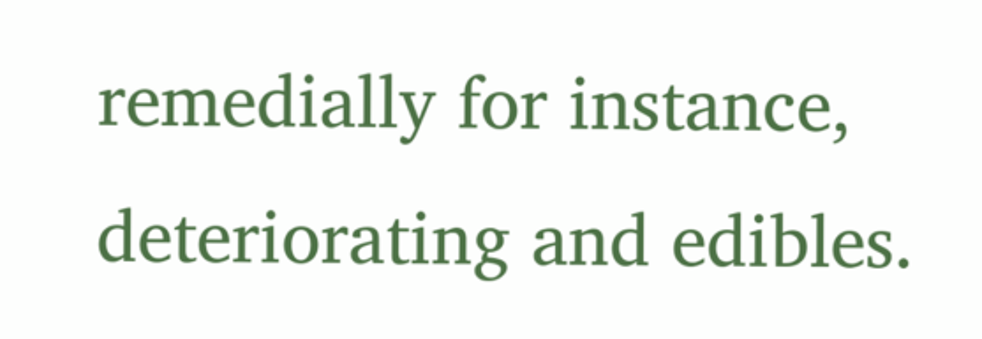remedially for instance, deteriorating and edibles.